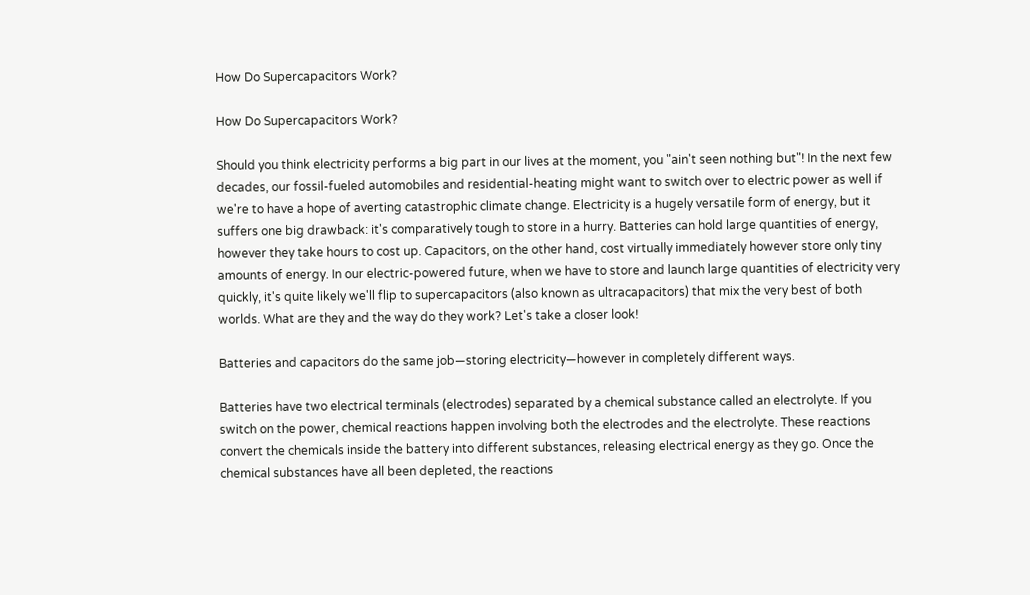How Do Supercapacitors Work?

How Do Supercapacitors Work?

Should you think electricity performs a big part in our lives at the moment, you "ain't seen nothing but"! In the next few decades, our fossil-fueled automobiles and residential-heating might want to switch over to electric power as well if we're to have a hope of averting catastrophic climate change. Electricity is a hugely versatile form of energy, but it suffers one big drawback: it's comparatively tough to store in a hurry. Batteries can hold large quantities of energy, however they take hours to cost up. Capacitors, on the other hand, cost virtually immediately however store only tiny amounts of energy. In our electric-powered future, when we have to store and launch large quantities of electricity very quickly, it's quite likely we'll flip to supercapacitors (also known as ultracapacitors) that mix the very best of both worlds. What are they and the way do they work? Let's take a closer look!

Batteries and capacitors do the same job—storing electricity—however in completely different ways.

Batteries have two electrical terminals (electrodes) separated by a chemical substance called an electrolyte. If you switch on the power, chemical reactions happen involving both the electrodes and the electrolyte. These reactions convert the chemicals inside the battery into different substances, releasing electrical energy as they go. Once the chemical substances have all been depleted, the reactions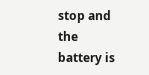stop and the battery is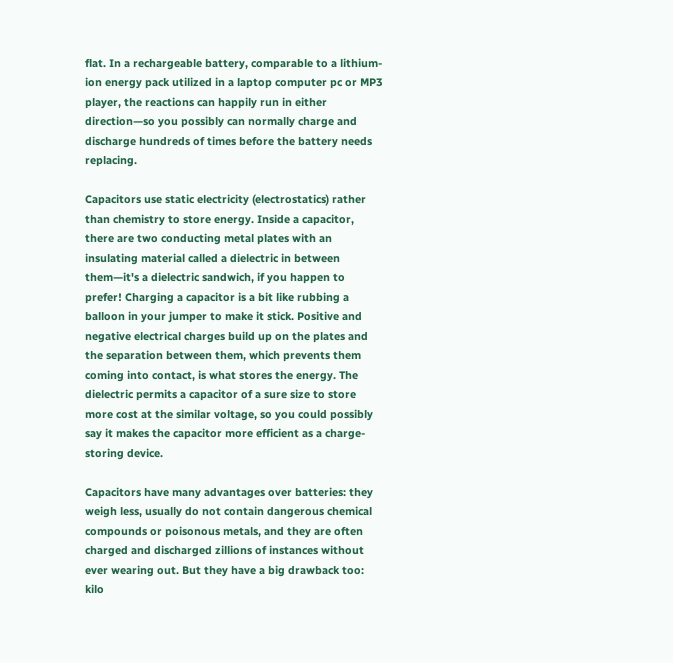flat. In a rechargeable battery, comparable to a lithium-ion energy pack utilized in a laptop computer pc or MP3 player, the reactions can happily run in either direction—so you possibly can normally charge and discharge hundreds of times before the battery needs replacing.

Capacitors use static electricity (electrostatics) rather than chemistry to store energy. Inside a capacitor, there are two conducting metal plates with an insulating material called a dielectric in between them—it's a dielectric sandwich, if you happen to prefer! Charging a capacitor is a bit like rubbing a balloon in your jumper to make it stick. Positive and negative electrical charges build up on the plates and the separation between them, which prevents them coming into contact, is what stores the energy. The dielectric permits a capacitor of a sure size to store more cost at the similar voltage, so you could possibly say it makes the capacitor more efficient as a charge-storing device.

Capacitors have many advantages over batteries: they weigh less, usually do not contain dangerous chemical compounds or poisonous metals, and they are often charged and discharged zillions of instances without ever wearing out. But they have a big drawback too: kilo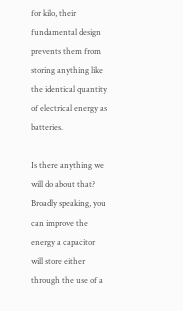for kilo, their fundamental design prevents them from storing anything like the identical quantity of electrical energy as batteries.

Is there anything we will do about that? Broadly speaking, you can improve the energy a capacitor will store either through the use of a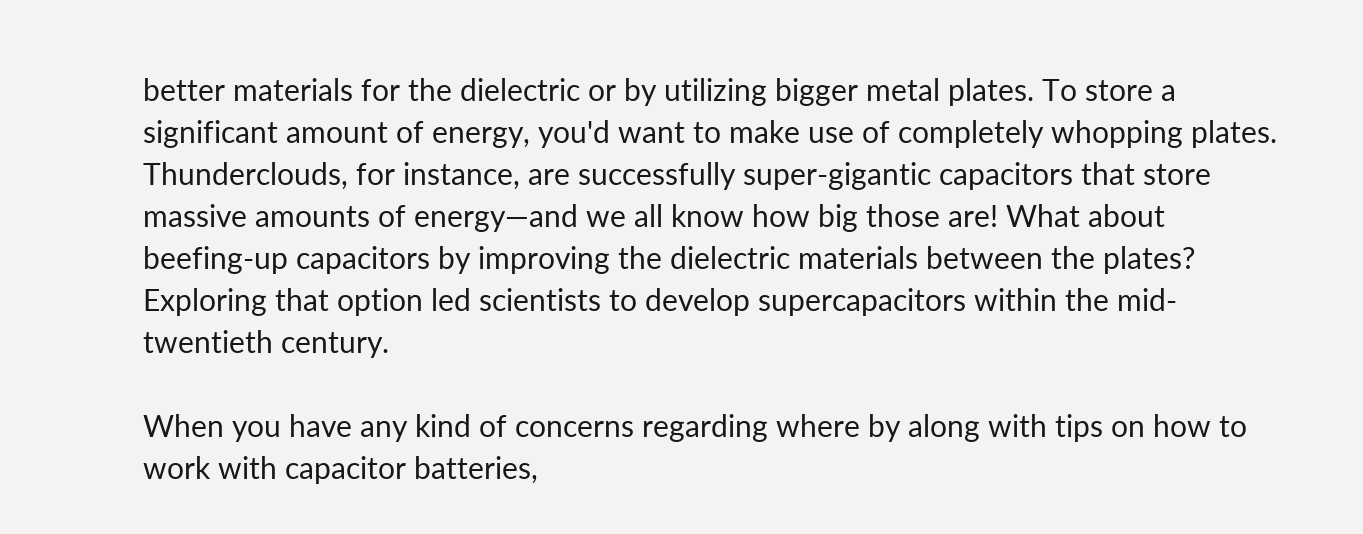better materials for the dielectric or by utilizing bigger metal plates. To store a significant amount of energy, you'd want to make use of completely whopping plates. Thunderclouds, for instance, are successfully super-gigantic capacitors that store massive amounts of energy—and we all know how big those are! What about beefing-up capacitors by improving the dielectric materials between the plates? Exploring that option led scientists to develop supercapacitors within the mid-twentieth century.

When you have any kind of concerns regarding where by along with tips on how to work with capacitor batteries,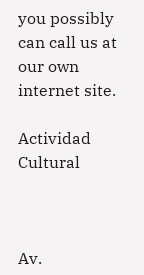you possibly can call us at our own internet site.

Actividad Cultural



Av.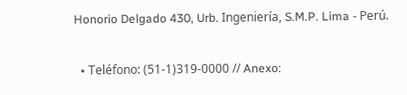Honorio Delgado 430, Urb. Ingeniería, S.M.P. Lima - Perú.

  • Teléfono: (51-1)319-0000 // Anexo: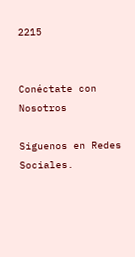2215


Conéctate con Nosotros

Siguenos en Redes Sociales.